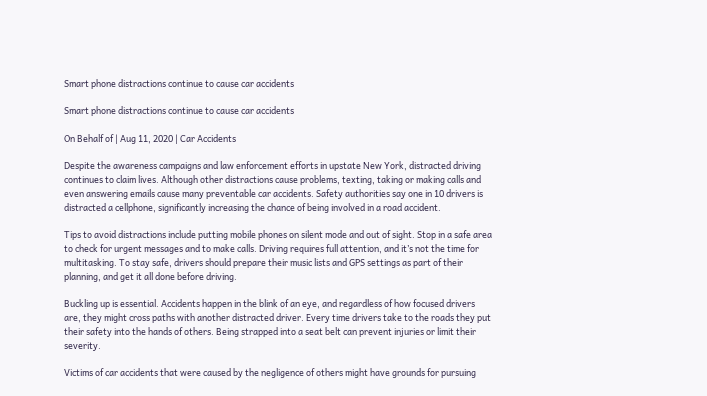Smart phone distractions continue to cause car accidents

Smart phone distractions continue to cause car accidents

On Behalf of | Aug 11, 2020 | Car Accidents

Despite the awareness campaigns and law enforcement efforts in upstate New York, distracted driving continues to claim lives. Although other distractions cause problems, texting, taking or making calls and even answering emails cause many preventable car accidents. Safety authorities say one in 10 drivers is distracted a cellphone, significantly increasing the chance of being involved in a road accident.

Tips to avoid distractions include putting mobile phones on silent mode and out of sight. Stop in a safe area to check for urgent messages and to make calls. Driving requires full attention, and it’s not the time for multitasking. To stay safe, drivers should prepare their music lists and GPS settings as part of their planning, and get it all done before driving.

Buckling up is essential. Accidents happen in the blink of an eye, and regardless of how focused drivers are, they might cross paths with another distracted driver. Every time drivers take to the roads they put their safety into the hands of others. Being strapped into a seat belt can prevent injuries or limit their severity.

Victims of car accidents that were caused by the negligence of others might have grounds for pursuing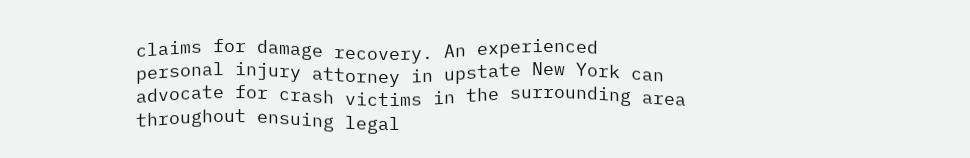claims for damage recovery. An experienced personal injury attorney in upstate New York can advocate for crash victims in the surrounding area throughout ensuing legal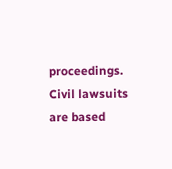proceedings. Civil lawsuits are based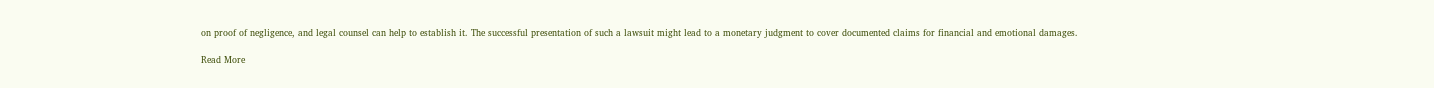on proof of negligence, and legal counsel can help to establish it. The successful presentation of such a lawsuit might lead to a monetary judgment to cover documented claims for financial and emotional damages.

Read More